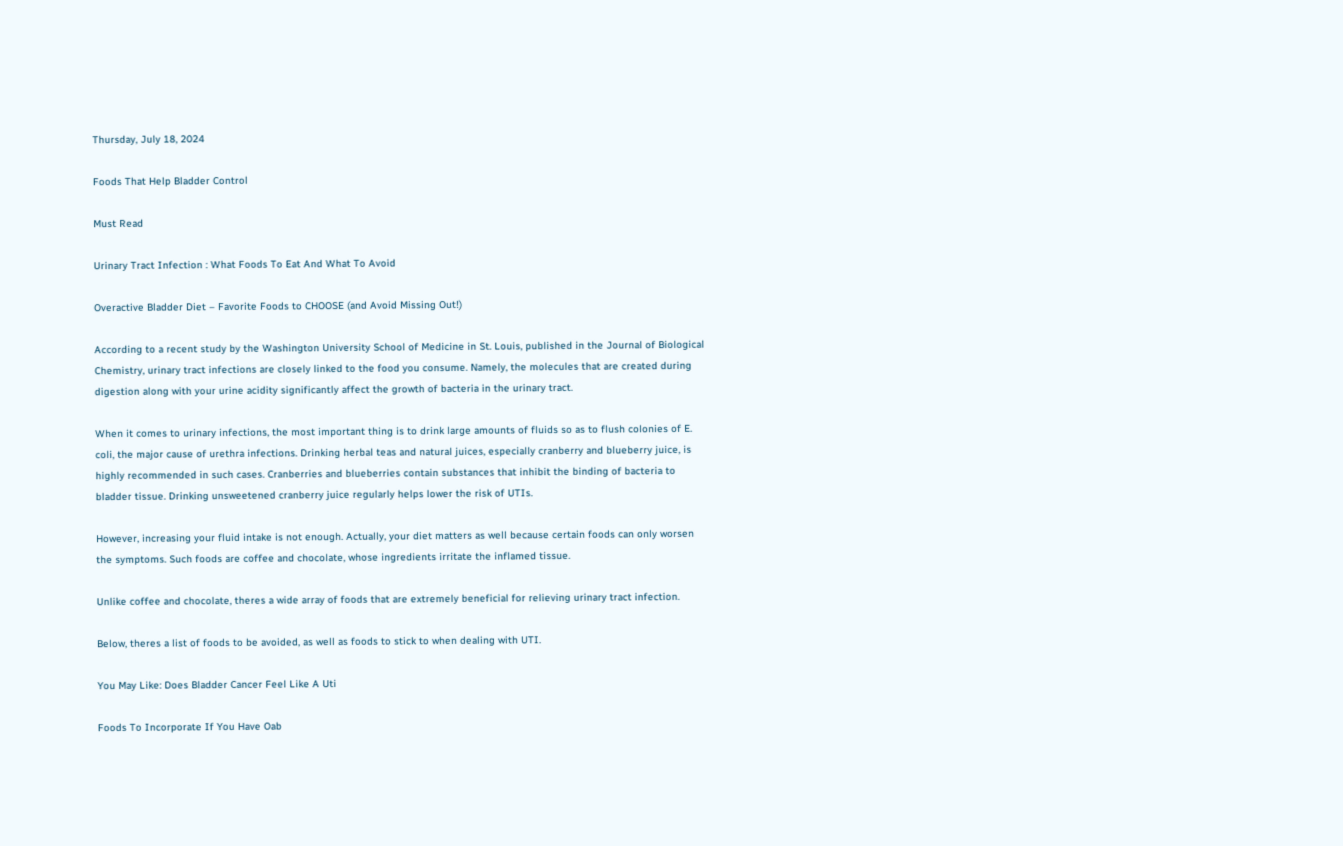Thursday, July 18, 2024

Foods That Help Bladder Control

Must Read

Urinary Tract Infection : What Foods To Eat And What To Avoid

Overactive Bladder Diet – Favorite Foods to CHOOSE (and Avoid Missing Out!)

According to a recent study by the Washington University School of Medicine in St. Louis, published in the Journal of Biological Chemistry, urinary tract infections are closely linked to the food you consume. Namely, the molecules that are created during digestion along with your urine acidity significantly affect the growth of bacteria in the urinary tract.

When it comes to urinary infections, the most important thing is to drink large amounts of fluids so as to flush colonies of E. coli, the major cause of urethra infections. Drinking herbal teas and natural juices, especially cranberry and blueberry juice, is highly recommended in such cases. Cranberries and blueberries contain substances that inhibit the binding of bacteria to bladder tissue. Drinking unsweetened cranberry juice regularly helps lower the risk of UTIs.

However, increasing your fluid intake is not enough. Actually, your diet matters as well because certain foods can only worsen the symptoms. Such foods are coffee and chocolate, whose ingredients irritate the inflamed tissue.

Unlike coffee and chocolate, theres a wide array of foods that are extremely beneficial for relieving urinary tract infection.

Below, theres a list of foods to be avoided, as well as foods to stick to when dealing with UTI.

You May Like: Does Bladder Cancer Feel Like A Uti

Foods To Incorporate If You Have Oab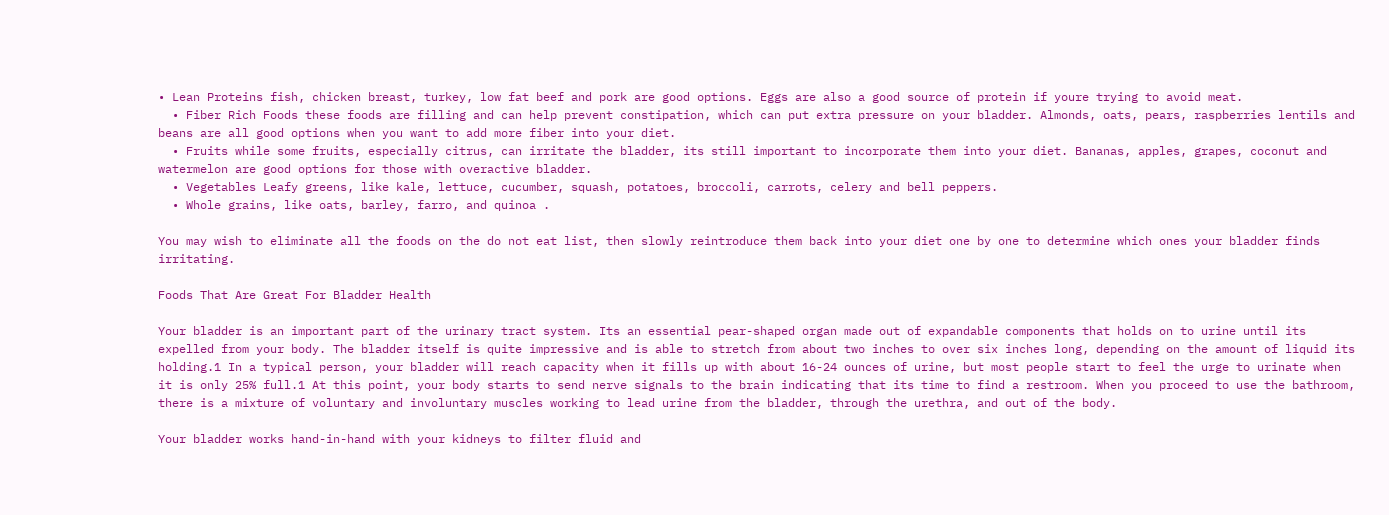• Lean Proteins fish, chicken breast, turkey, low fat beef and pork are good options. Eggs are also a good source of protein if youre trying to avoid meat.
  • Fiber Rich Foods these foods are filling and can help prevent constipation, which can put extra pressure on your bladder. Almonds, oats, pears, raspberries lentils and beans are all good options when you want to add more fiber into your diet.
  • Fruits while some fruits, especially citrus, can irritate the bladder, its still important to incorporate them into your diet. Bananas, apples, grapes, coconut and watermelon are good options for those with overactive bladder.
  • Vegetables Leafy greens, like kale, lettuce, cucumber, squash, potatoes, broccoli, carrots, celery and bell peppers.
  • Whole grains, like oats, barley, farro, and quinoa .

You may wish to eliminate all the foods on the do not eat list, then slowly reintroduce them back into your diet one by one to determine which ones your bladder finds irritating.

Foods That Are Great For Bladder Health

Your bladder is an important part of the urinary tract system. Its an essential pear-shaped organ made out of expandable components that holds on to urine until its expelled from your body. The bladder itself is quite impressive and is able to stretch from about two inches to over six inches long, depending on the amount of liquid its holding.1 In a typical person, your bladder will reach capacity when it fills up with about 16-24 ounces of urine, but most people start to feel the urge to urinate when it is only 25% full.1 At this point, your body starts to send nerve signals to the brain indicating that its time to find a restroom. When you proceed to use the bathroom, there is a mixture of voluntary and involuntary muscles working to lead urine from the bladder, through the urethra, and out of the body.

Your bladder works hand-in-hand with your kidneys to filter fluid and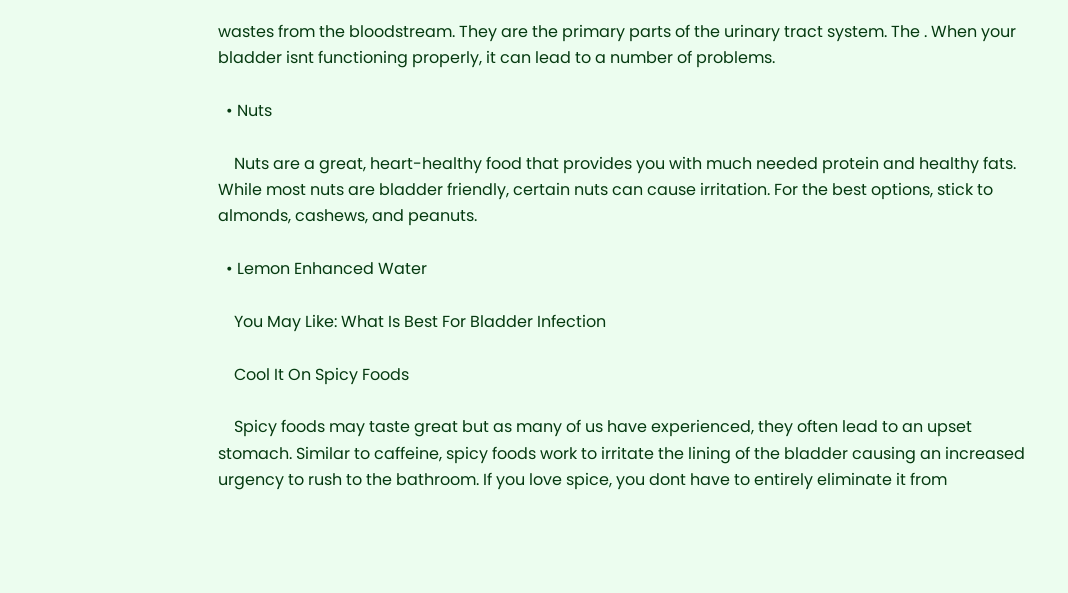wastes from the bloodstream. They are the primary parts of the urinary tract system. The . When your bladder isnt functioning properly, it can lead to a number of problems.

  • Nuts

    Nuts are a great, heart-healthy food that provides you with much needed protein and healthy fats. While most nuts are bladder friendly, certain nuts can cause irritation. For the best options, stick to almonds, cashews, and peanuts.

  • Lemon Enhanced Water

    You May Like: What Is Best For Bladder Infection

    Cool It On Spicy Foods

    Spicy foods may taste great but as many of us have experienced, they often lead to an upset stomach. Similar to caffeine, spicy foods work to irritate the lining of the bladder causing an increased urgency to rush to the bathroom. If you love spice, you dont have to entirely eliminate it from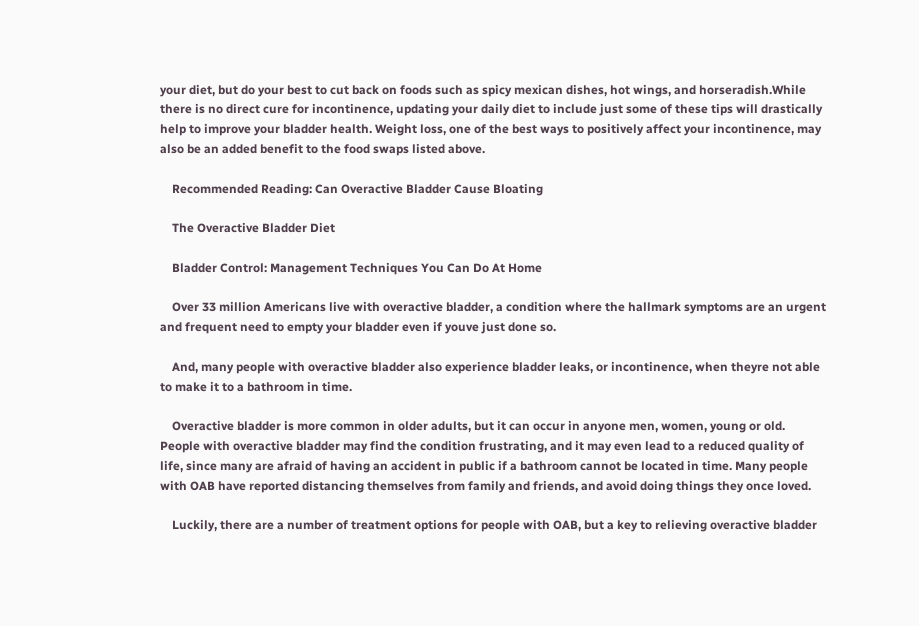your diet, but do your best to cut back on foods such as spicy mexican dishes, hot wings, and horseradish.While there is no direct cure for incontinence, updating your daily diet to include just some of these tips will drastically help to improve your bladder health. Weight loss, one of the best ways to positively affect your incontinence, may also be an added benefit to the food swaps listed above.

    Recommended Reading: Can Overactive Bladder Cause Bloating

    The Overactive Bladder Diet

    Bladder Control: Management Techniques You Can Do At Home

    Over 33 million Americans live with overactive bladder, a condition where the hallmark symptoms are an urgent and frequent need to empty your bladder even if youve just done so.

    And, many people with overactive bladder also experience bladder leaks, or incontinence, when theyre not able to make it to a bathroom in time.

    Overactive bladder is more common in older adults, but it can occur in anyone men, women, young or old. People with overactive bladder may find the condition frustrating, and it may even lead to a reduced quality of life, since many are afraid of having an accident in public if a bathroom cannot be located in time. Many people with OAB have reported distancing themselves from family and friends, and avoid doing things they once loved.

    Luckily, there are a number of treatment options for people with OAB, but a key to relieving overactive bladder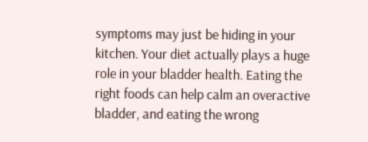symptoms may just be hiding in your kitchen. Your diet actually plays a huge role in your bladder health. Eating the right foods can help calm an overactive bladder, and eating the wrong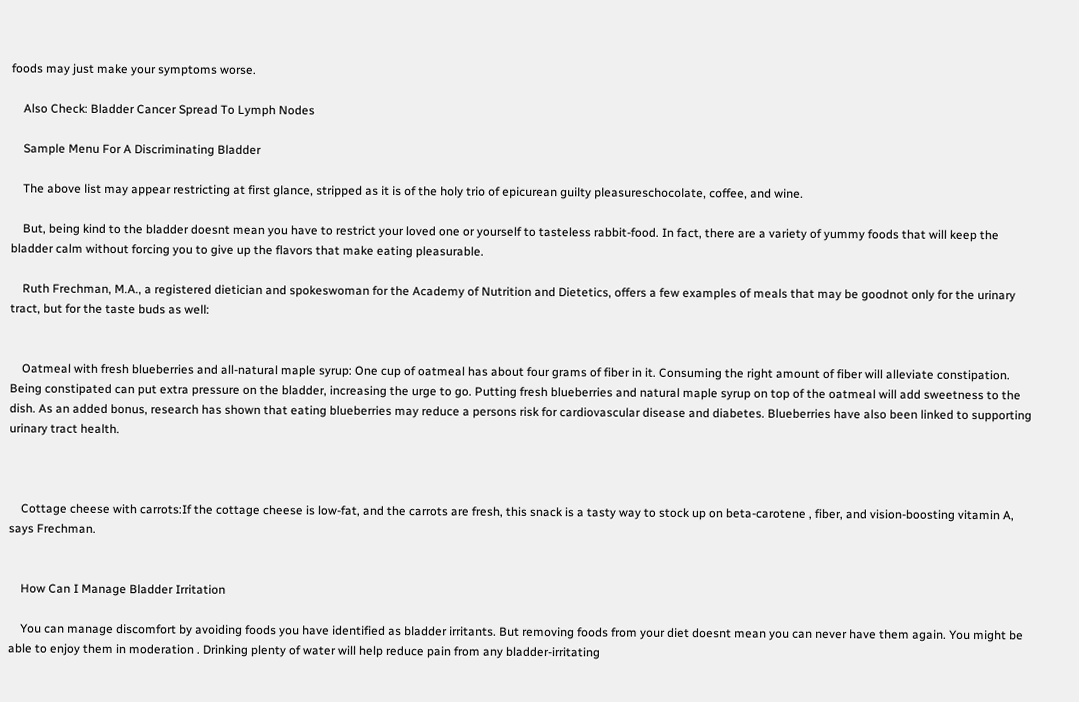foods may just make your symptoms worse.

    Also Check: Bladder Cancer Spread To Lymph Nodes

    Sample Menu For A Discriminating Bladder

    The above list may appear restricting at first glance, stripped as it is of the holy trio of epicurean guilty pleasureschocolate, coffee, and wine.

    But, being kind to the bladder doesnt mean you have to restrict your loved one or yourself to tasteless rabbit-food. In fact, there are a variety of yummy foods that will keep the bladder calm without forcing you to give up the flavors that make eating pleasurable.

    Ruth Frechman, M.A., a registered dietician and spokeswoman for the Academy of Nutrition and Dietetics, offers a few examples of meals that may be goodnot only for the urinary tract, but for the taste buds as well:


    Oatmeal with fresh blueberries and all-natural maple syrup: One cup of oatmeal has about four grams of fiber in it. Consuming the right amount of fiber will alleviate constipation. Being constipated can put extra pressure on the bladder, increasing the urge to go. Putting fresh blueberries and natural maple syrup on top of the oatmeal will add sweetness to the dish. As an added bonus, research has shown that eating blueberries may reduce a persons risk for cardiovascular disease and diabetes. Blueberries have also been linked to supporting urinary tract health.



    Cottage cheese with carrots:If the cottage cheese is low-fat, and the carrots are fresh, this snack is a tasty way to stock up on beta-carotene , fiber, and vision-boosting vitamin A, says Frechman.


    How Can I Manage Bladder Irritation

    You can manage discomfort by avoiding foods you have identified as bladder irritants. But removing foods from your diet doesnt mean you can never have them again. You might be able to enjoy them in moderation . Drinking plenty of water will help reduce pain from any bladder-irritating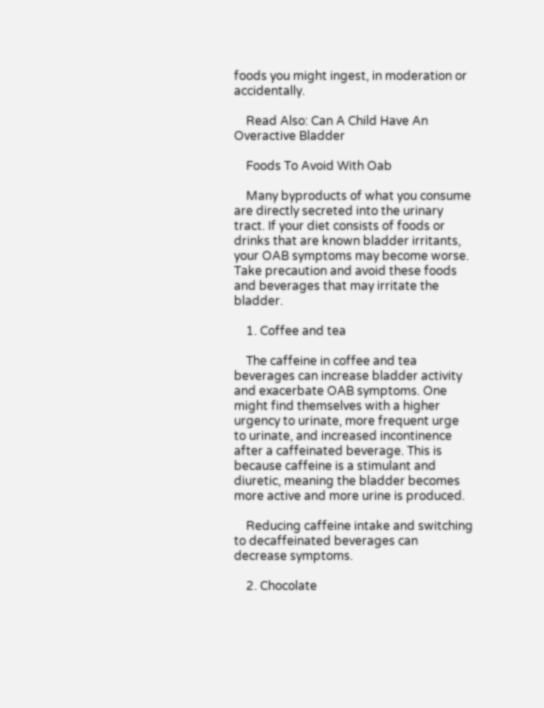foods you might ingest, in moderation or accidentally.

    Read Also: Can A Child Have An Overactive Bladder

    Foods To Avoid With Oab

    Many byproducts of what you consume are directly secreted into the urinary tract. If your diet consists of foods or drinks that are known bladder irritants, your OAB symptoms may become worse. Take precaution and avoid these foods and beverages that may irritate the bladder.

    1. Coffee and tea

    The caffeine in coffee and tea beverages can increase bladder activity and exacerbate OAB symptoms. One might find themselves with a higher urgency to urinate, more frequent urge to urinate, and increased incontinence after a caffeinated beverage. This is because caffeine is a stimulant and diuretic, meaning the bladder becomes more active and more urine is produced.

    Reducing caffeine intake and switching to decaffeinated beverages can decrease symptoms.

    2. Chocolate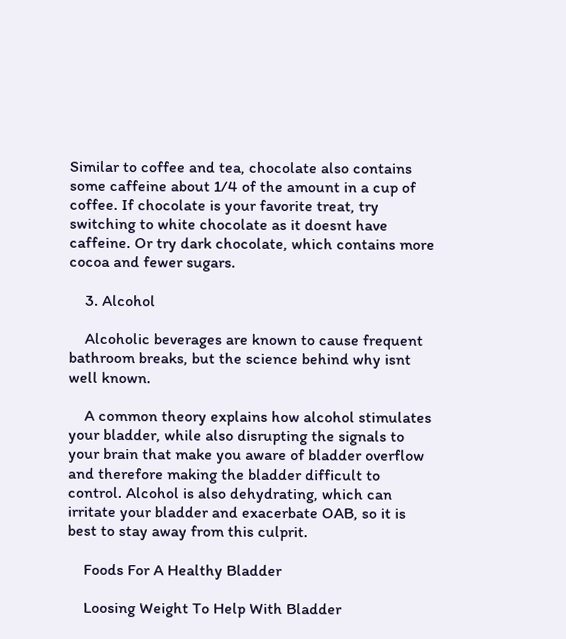Similar to coffee and tea, chocolate also contains some caffeine about 1/4 of the amount in a cup of coffee. If chocolate is your favorite treat, try switching to white chocolate as it doesnt have caffeine. Or try dark chocolate, which contains more cocoa and fewer sugars.

    3. Alcohol

    Alcoholic beverages are known to cause frequent bathroom breaks, but the science behind why isnt well known.

    A common theory explains how alcohol stimulates your bladder, while also disrupting the signals to your brain that make you aware of bladder overflow and therefore making the bladder difficult to control. Alcohol is also dehydrating, which can irritate your bladder and exacerbate OAB, so it is best to stay away from this culprit.

    Foods For A Healthy Bladder

    Loosing Weight To Help With Bladder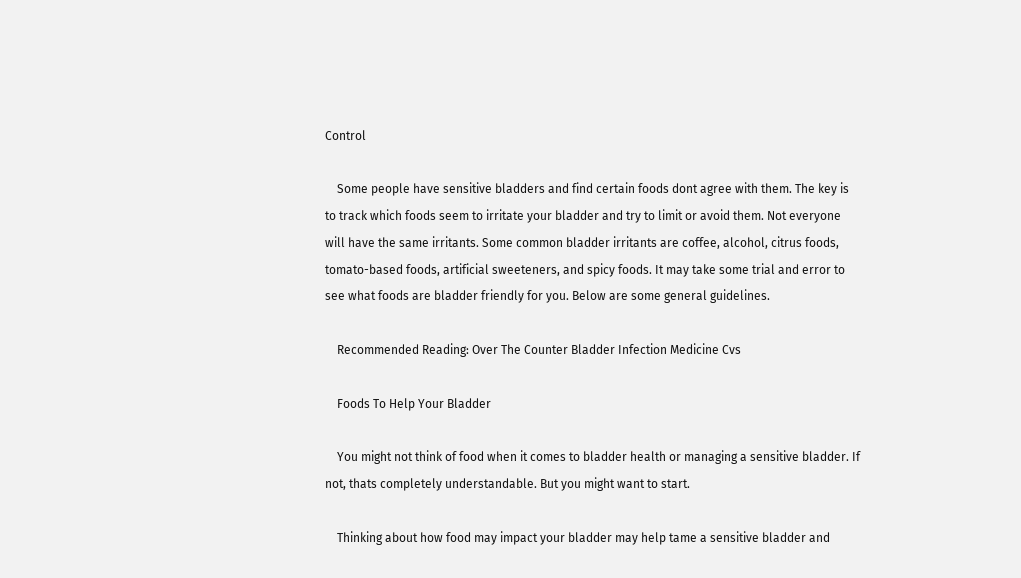Control

    Some people have sensitive bladders and find certain foods dont agree with them. The key is to track which foods seem to irritate your bladder and try to limit or avoid them. Not everyone will have the same irritants. Some common bladder irritants are coffee, alcohol, citrus foods, tomato-based foods, artificial sweeteners, and spicy foods. It may take some trial and error to see what foods are bladder friendly for you. Below are some general guidelines.

    Recommended Reading: Over The Counter Bladder Infection Medicine Cvs

    Foods To Help Your Bladder

    You might not think of food when it comes to bladder health or managing a sensitive bladder. If not, thats completely understandable. But you might want to start.

    Thinking about how food may impact your bladder may help tame a sensitive bladder and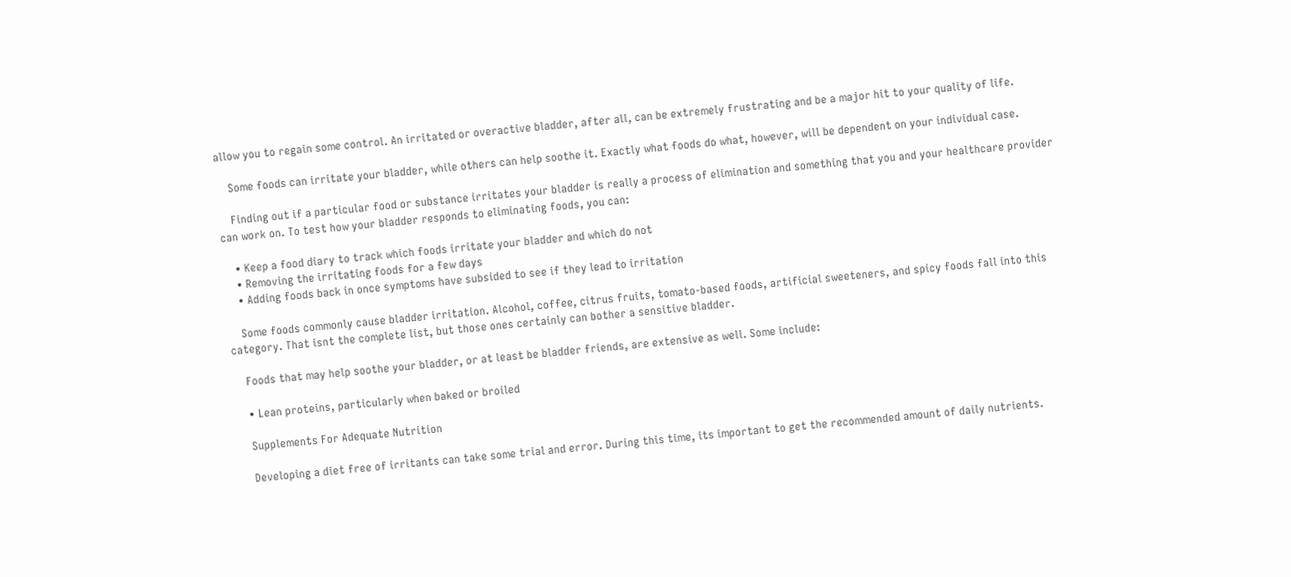allow you to regain some control. An irritated or overactive bladder, after all, can be extremely frustrating and be a major hit to your quality of life.

    Some foods can irritate your bladder, while others can help soothe it. Exactly what foods do what, however, will be dependent on your individual case.

    Finding out if a particular food or substance irritates your bladder is really a process of elimination and something that you and your healthcare provider can work on. To test how your bladder responds to eliminating foods, you can:

    • Keep a food diary to track which foods irritate your bladder and which do not
    • Removing the irritating foods for a few days
    • Adding foods back in once symptoms have subsided to see if they lead to irritation

    Some foods commonly cause bladder irritation. Alcohol, coffee, citrus fruits, tomato-based foods, artificial sweeteners, and spicy foods fall into this category. That isnt the complete list, but those ones certainly can bother a sensitive bladder.

    Foods that may help soothe your bladder, or at least be bladder friends, are extensive as well. Some include:

    • Lean proteins, particularly when baked or broiled

    Supplements For Adequate Nutrition

    Developing a diet free of irritants can take some trial and error. During this time, its important to get the recommended amount of daily nutrients.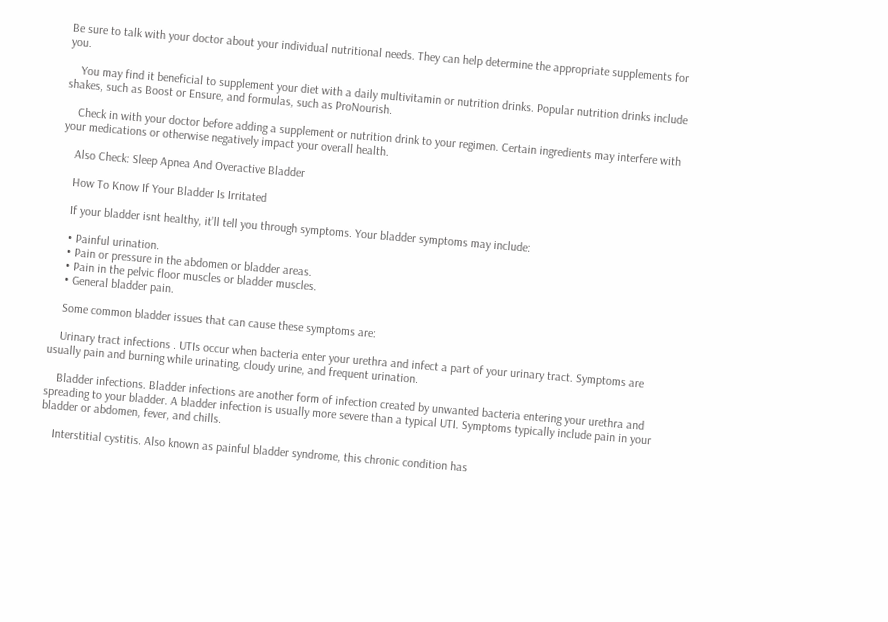Be sure to talk with your doctor about your individual nutritional needs. They can help determine the appropriate supplements for you.

    You may find it beneficial to supplement your diet with a daily multivitamin or nutrition drinks. Popular nutrition drinks include shakes, such as Boost or Ensure, and formulas, such as ProNourish.

    Check in with your doctor before adding a supplement or nutrition drink to your regimen. Certain ingredients may interfere with your medications or otherwise negatively impact your overall health.

    Also Check: Sleep Apnea And Overactive Bladder

    How To Know If Your Bladder Is Irritated

    If your bladder isnt healthy, it’ll tell you through symptoms. Your bladder symptoms may include:

    • Painful urination.
    • Pain or pressure in the abdomen or bladder areas.
    • Pain in the pelvic floor muscles or bladder muscles.
    • General bladder pain.

    Some common bladder issues that can cause these symptoms are:

    Urinary tract infections . UTIs occur when bacteria enter your urethra and infect a part of your urinary tract. Symptoms are usually pain and burning while urinating, cloudy urine, and frequent urination.

    Bladder infections. Bladder infections are another form of infection created by unwanted bacteria entering your urethra and spreading to your bladder. A bladder infection is usually more severe than a typical UTI. Symptoms typically include pain in your bladder or abdomen, fever, and chills.

    Interstitial cystitis. Also known as painful bladder syndrome, this chronic condition has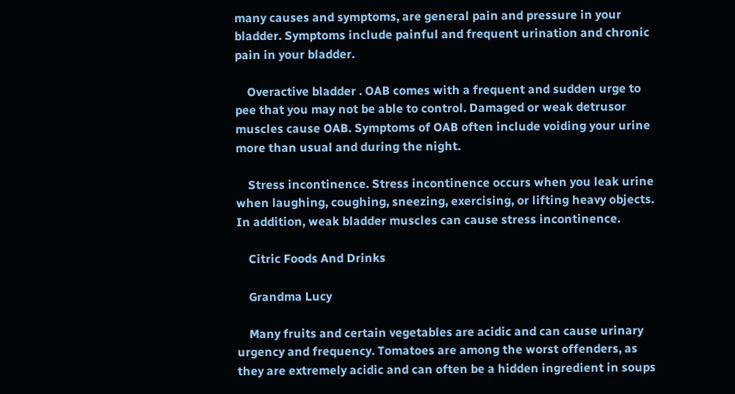many causes and symptoms, are general pain and pressure in your bladder. Symptoms include painful and frequent urination and chronic pain in your bladder.

    Overactive bladder . OAB comes with a frequent and sudden urge to pee that you may not be able to control. Damaged or weak detrusor muscles cause OAB. Symptoms of OAB often include voiding your urine more than usual and during the night.

    Stress incontinence. Stress incontinence occurs when you leak urine when laughing, coughing, sneezing, exercising, or lifting heavy objects. In addition, weak bladder muscles can cause stress incontinence.

    Citric Foods And Drinks

    Grandma Lucy

    Many fruits and certain vegetables are acidic and can cause urinary urgency and frequency. Tomatoes are among the worst offenders, as they are extremely acidic and can often be a hidden ingredient in soups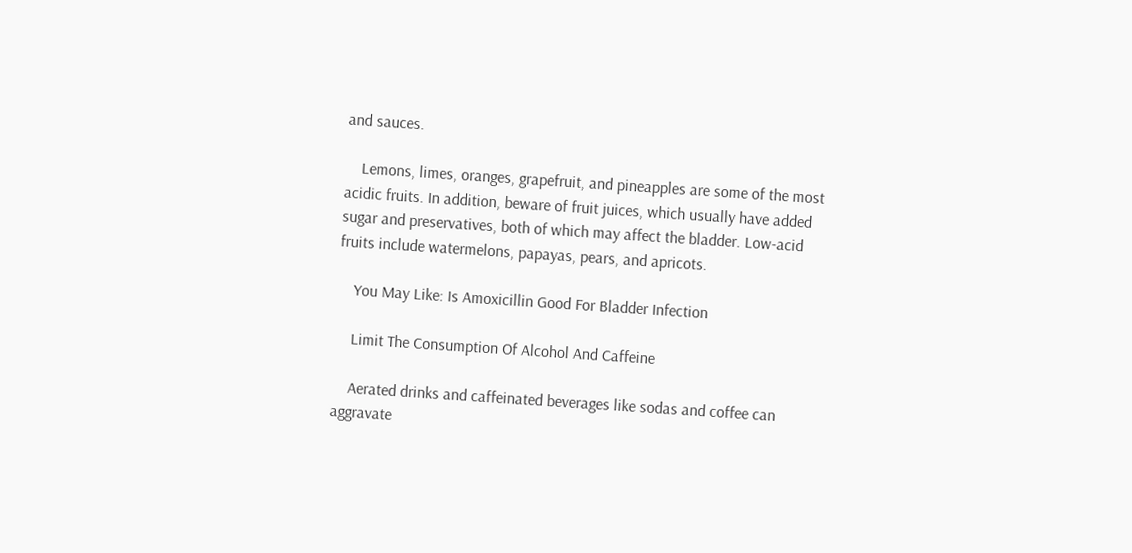and sauces.

    Lemons, limes, oranges, grapefruit, and pineapples are some of the most acidic fruits. In addition, beware of fruit juices, which usually have added sugar and preservatives, both of which may affect the bladder. Low-acid fruits include watermelons, papayas, pears, and apricots.

    You May Like: Is Amoxicillin Good For Bladder Infection

    Limit The Consumption Of Alcohol And Caffeine

    Aerated drinks and caffeinated beverages like sodas and coffee can aggravate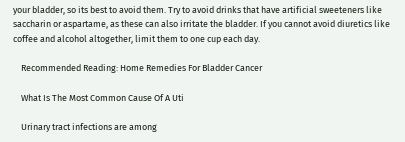your bladder, so its best to avoid them. Try to avoid drinks that have artificial sweeteners like saccharin or aspartame, as these can also irritate the bladder. If you cannot avoid diuretics like coffee and alcohol altogether, limit them to one cup each day.

    Recommended Reading: Home Remedies For Bladder Cancer

    What Is The Most Common Cause Of A Uti

    Urinary tract infections are among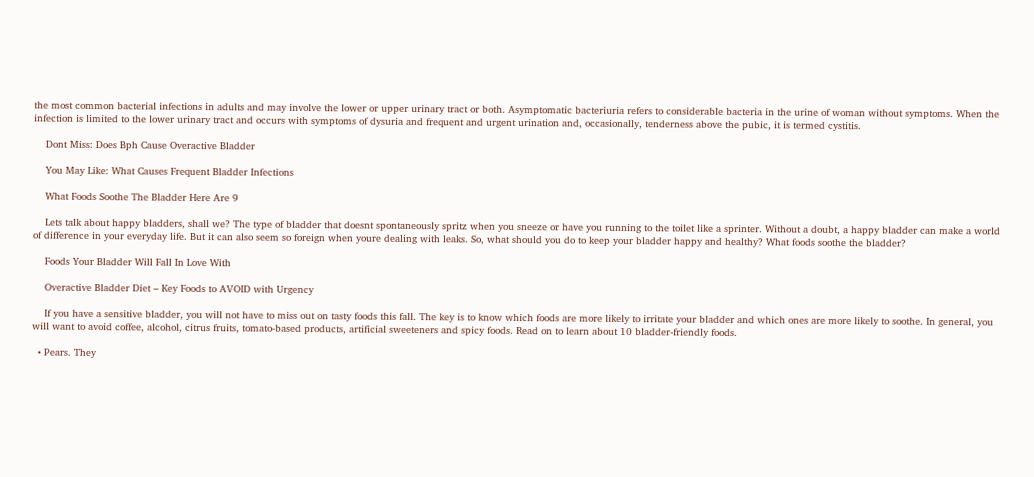the most common bacterial infections in adults and may involve the lower or upper urinary tract or both. Asymptomatic bacteriuria refers to considerable bacteria in the urine of woman without symptoms. When the infection is limited to the lower urinary tract and occurs with symptoms of dysuria and frequent and urgent urination and, occasionally, tenderness above the pubic, it is termed cystitis.

    Dont Miss: Does Bph Cause Overactive Bladder

    You May Like: What Causes Frequent Bladder Infections

    What Foods Soothe The Bladder Here Are 9

    Lets talk about happy bladders, shall we? The type of bladder that doesnt spontaneously spritz when you sneeze or have you running to the toilet like a sprinter. Without a doubt, a happy bladder can make a world of difference in your everyday life. But it can also seem so foreign when youre dealing with leaks. So, what should you do to keep your bladder happy and healthy? What foods soothe the bladder?

    Foods Your Bladder Will Fall In Love With

    Overactive Bladder Diet – Key Foods to AVOID with Urgency

    If you have a sensitive bladder, you will not have to miss out on tasty foods this fall. The key is to know which foods are more likely to irritate your bladder and which ones are more likely to soothe. In general, you will want to avoid coffee, alcohol, citrus fruits, tomato-based products, artificial sweeteners and spicy foods. Read on to learn about 10 bladder-friendly foods.

  • Pears. They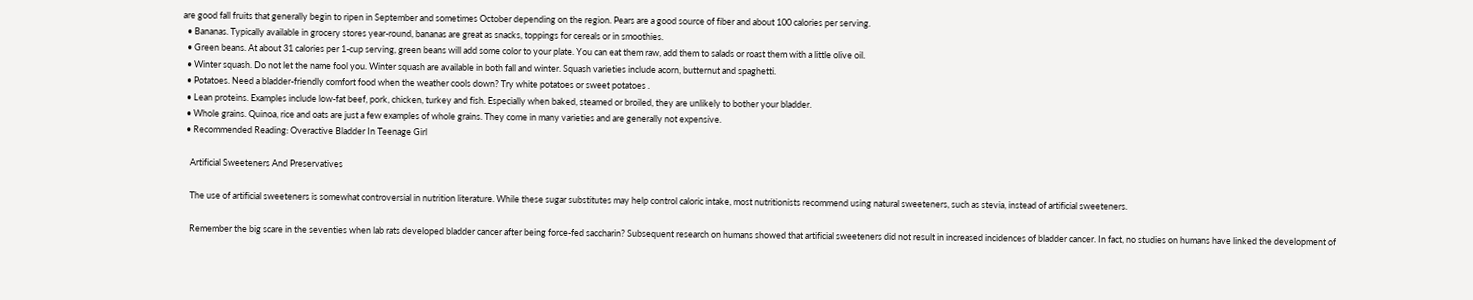are good fall fruits that generally begin to ripen in September and sometimes October depending on the region. Pears are a good source of fiber and about 100 calories per serving.
  • Bananas. Typically available in grocery stores year-round, bananas are great as snacks, toppings for cereals or in smoothies.
  • Green beans. At about 31 calories per 1-cup serving, green beans will add some color to your plate. You can eat them raw, add them to salads or roast them with a little olive oil.
  • Winter squash. Do not let the name fool you. Winter squash are available in both fall and winter. Squash varieties include acorn, butternut and spaghetti.
  • Potatoes. Need a bladder-friendly comfort food when the weather cools down? Try white potatoes or sweet potatoes .
  • Lean proteins. Examples include low-fat beef, pork, chicken, turkey and fish. Especially when baked, steamed or broiled, they are unlikely to bother your bladder.
  • Whole grains. Quinoa, rice and oats are just a few examples of whole grains. They come in many varieties and are generally not expensive.
  • Recommended Reading: Overactive Bladder In Teenage Girl

    Artificial Sweeteners And Preservatives

    The use of artificial sweeteners is somewhat controversial in nutrition literature. While these sugar substitutes may help control caloric intake, most nutritionists recommend using natural sweeteners, such as stevia, instead of artificial sweeteners.

    Remember the big scare in the seventies when lab rats developed bladder cancer after being force-fed saccharin? Subsequent research on humans showed that artificial sweeteners did not result in increased incidences of bladder cancer. In fact, no studies on humans have linked the development of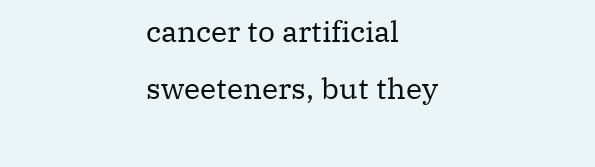cancer to artificial sweeteners, but they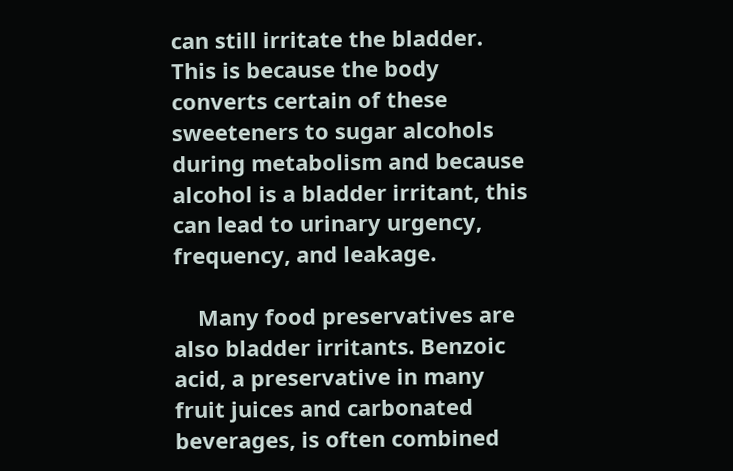can still irritate the bladder. This is because the body converts certain of these sweeteners to sugar alcohols during metabolism and because alcohol is a bladder irritant, this can lead to urinary urgency, frequency, and leakage.

    Many food preservatives are also bladder irritants. Benzoic acid, a preservative in many fruit juices and carbonated beverages, is often combined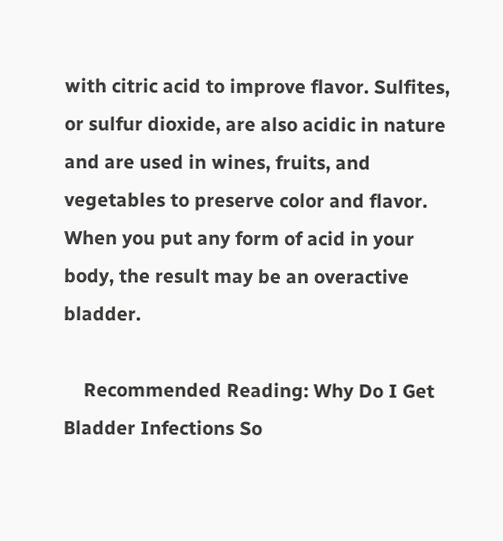with citric acid to improve flavor. Sulfites, or sulfur dioxide, are also acidic in nature and are used in wines, fruits, and vegetables to preserve color and flavor. When you put any form of acid in your body, the result may be an overactive bladder.

    Recommended Reading: Why Do I Get Bladder Infections So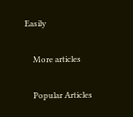Easily

    More articles

    Popular Articles